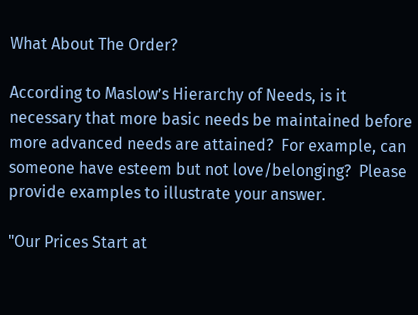What About The Order?

According to Maslow’s Hierarchy of Needs, is it necessary that more basic needs be maintained before more advanced needs are attained?  For example, can someone have esteem but not love/belonging?  Please provide examples to illustrate your answer.

"Our Prices Start at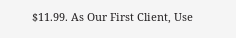$11.99. As Our First Client, Use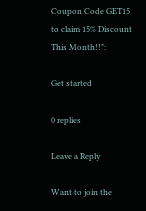Coupon Code GET15 to claim 15% Discount This Month!!":

Get started

0 replies

Leave a Reply

Want to join the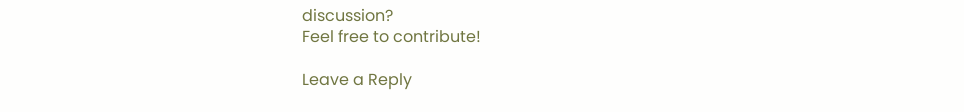discussion?
Feel free to contribute!

Leave a Reply